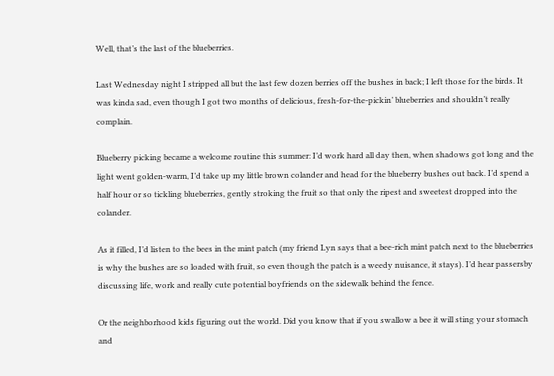Well, that’s the last of the blueberries.

Last Wednesday night I stripped all but the last few dozen berries off the bushes in back; I left those for the birds. It was kinda sad, even though I got two months of delicious, fresh-for-the-pickin’ blueberries and shouldn’t really complain.

Blueberry picking became a welcome routine this summer: I’d work hard all day then, when shadows got long and the light went golden-warm, I’d take up my little brown colander and head for the blueberry bushes out back. I’d spend a half hour or so tickling blueberries, gently stroking the fruit so that only the ripest and sweetest dropped into the colander.

As it filled, I’d listen to the bees in the mint patch (my friend Lyn says that a bee-rich mint patch next to the blueberries is why the bushes are so loaded with fruit, so even though the patch is a weedy nuisance, it stays). I’d hear passersby discussing life, work and really cute potential boyfriends on the sidewalk behind the fence.

Or the neighborhood kids figuring out the world. Did you know that if you swallow a bee it will sting your stomach and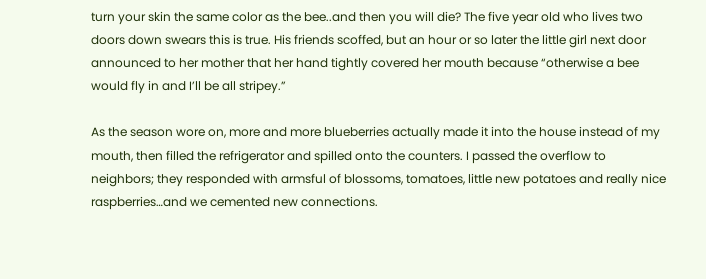turn your skin the same color as the bee..and then you will die? The five year old who lives two doors down swears this is true. His friends scoffed, but an hour or so later the little girl next door announced to her mother that her hand tightly covered her mouth because “otherwise a bee would fly in and I’ll be all stripey.”

As the season wore on, more and more blueberries actually made it into the house instead of my mouth, then filled the refrigerator and spilled onto the counters. I passed the overflow to neighbors; they responded with armsful of blossoms, tomatoes, little new potatoes and really nice raspberries…and we cemented new connections.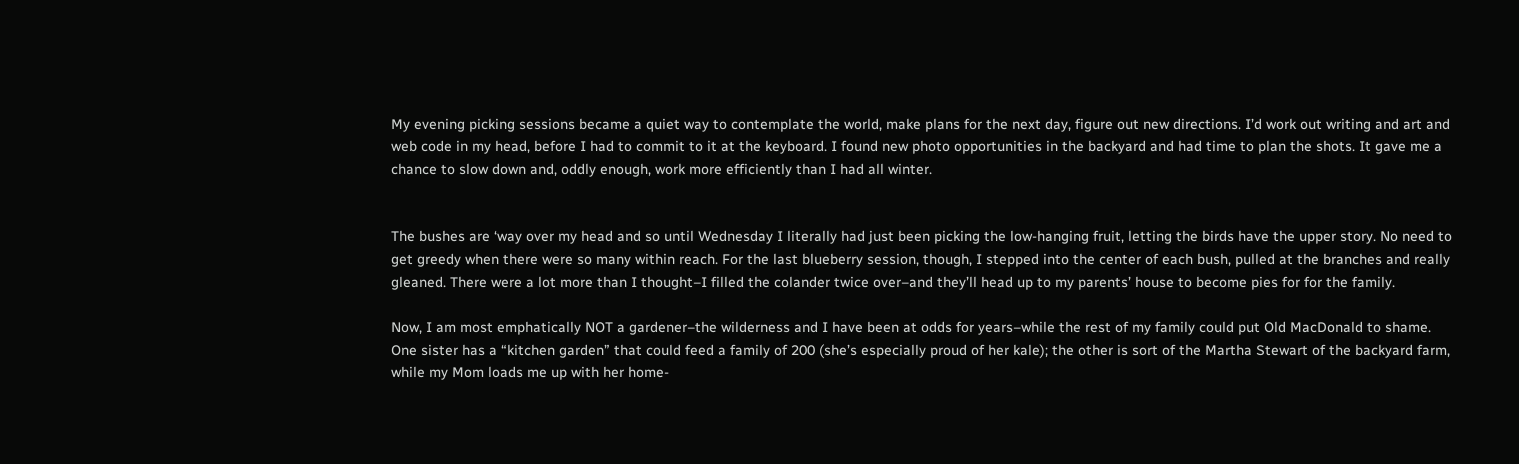My evening picking sessions became a quiet way to contemplate the world, make plans for the next day, figure out new directions. I’d work out writing and art and web code in my head, before I had to commit to it at the keyboard. I found new photo opportunities in the backyard and had time to plan the shots. It gave me a chance to slow down and, oddly enough, work more efficiently than I had all winter.


The bushes are ‘way over my head and so until Wednesday I literally had just been picking the low-hanging fruit, letting the birds have the upper story. No need to get greedy when there were so many within reach. For the last blueberry session, though, I stepped into the center of each bush, pulled at the branches and really gleaned. There were a lot more than I thought–I filled the colander twice over–and they’ll head up to my parents’ house to become pies for for the family.

Now, I am most emphatically NOT a gardener–the wilderness and I have been at odds for years–while the rest of my family could put Old MacDonald to shame. One sister has a “kitchen garden” that could feed a family of 200 (she’s especially proud of her kale); the other is sort of the Martha Stewart of the backyard farm, while my Mom loads me up with her home-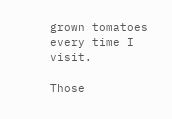grown tomatoes every time I visit.

Those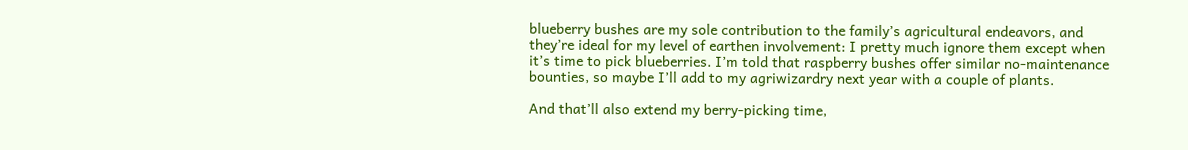blueberry bushes are my sole contribution to the family’s agricultural endeavors, and they’re ideal for my level of earthen involvement: I pretty much ignore them except when it’s time to pick blueberries. I’m told that raspberry bushes offer similar no-maintenance bounties, so maybe I’ll add to my agriwizardry next year with a couple of plants.

And that’ll also extend my berry-picking time,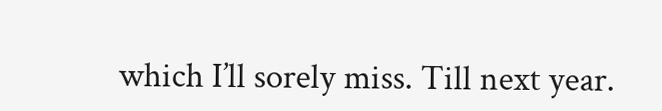which I’ll sorely miss. Till next year.